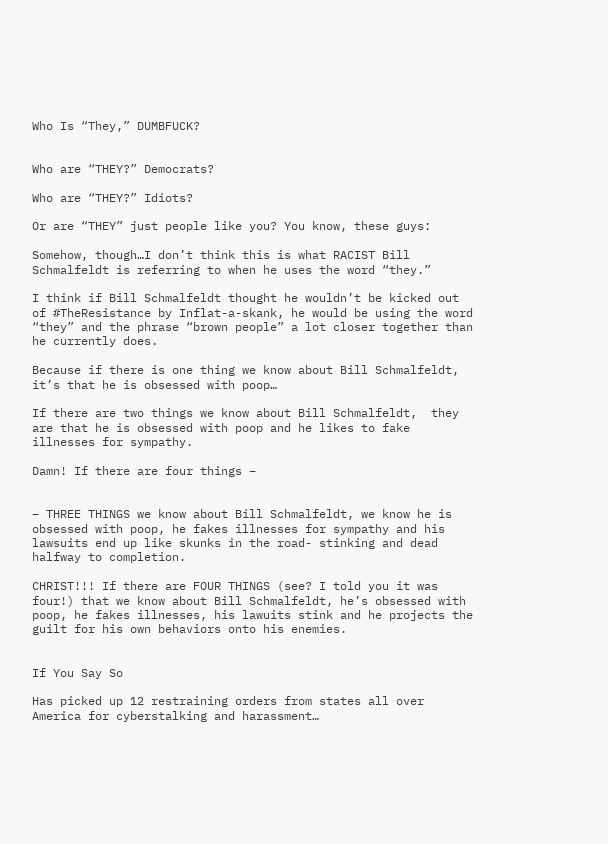Who Is “They,” DUMBFUCK?


Who are “THEY?” Democrats?

Who are “THEY?” Idiots?

Or are “THEY” just people like you? You know, these guys:

Somehow, though…I don’t think this is what RACIST Bill Schmalfeldt is referring to when he uses the word “they.”

I think if Bill Schmalfeldt thought he wouldn’t be kicked out of #TheResistance by Inflat-a-skank, he would be using the word “they” and the phrase “brown people” a lot closer together than he currently does.

Because if there is one thing we know about Bill Schmalfeldt, it’s that he is obsessed with poop…

If there are two things we know about Bill Schmalfeldt,  they are that he is obsessed with poop and he likes to fake illnesses for sympathy.

Damn! If there are four things –


– THREE THINGS we know about Bill Schmalfeldt, we know he is obsessed with poop, he fakes illnesses for sympathy and his lawsuits end up like skunks in the road- stinking and dead halfway to completion.

CHRIST!!! If there are FOUR THINGS (see? I told you it was four!) that we know about Bill Schmalfeldt, he’s obsessed with poop, he fakes illnesses, his lawuits stink and he projects the guilt for his own behaviors onto his enemies.


If You Say So

Has picked up 12 restraining orders from states all over America for cyberstalking and harassment…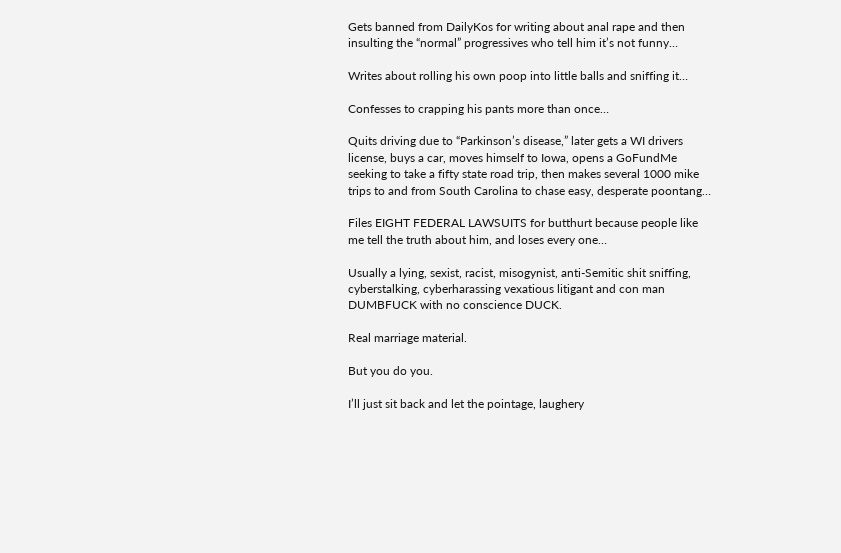Gets banned from DailyKos for writing about anal rape and then insulting the “normal” progressives who tell him it’s not funny…

Writes about rolling his own poop into little balls and sniffing it…

Confesses to crapping his pants more than once…

Quits driving due to “Parkinson’s disease,” later gets a WI drivers license, buys a car, moves himself to Iowa, opens a GoFundMe seeking to take a fifty state road trip, then makes several 1000 mike trips to and from South Carolina to chase easy, desperate poontang…

Files EIGHT FEDERAL LAWSUITS for butthurt because people like me tell the truth about him, and loses every one…

Usually a lying, sexist, racist, misogynist, anti-Semitic shit sniffing, cyberstalking, cyberharassing vexatious litigant and con man DUMBFUCK with no conscience DUCK.

Real marriage material.

But you do you.

I’ll just sit back and let the pointage, laughery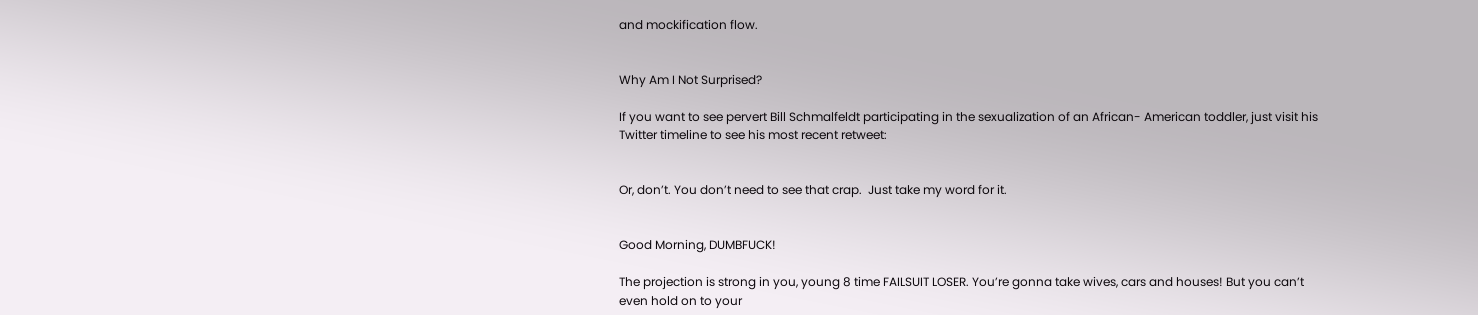and mockification flow.


Why Am I Not Surprised?

If you want to see pervert Bill Schmalfeldt participating in the sexualization of an African- American toddler, just visit his Twitter timeline to see his most recent retweet:


Or, don’t. You don’t need to see that crap.  Just take my word for it.


Good Morning, DUMBFUCK!

The projection is strong in you, young 8 time FAILSUIT LOSER. You’re gonna take wives, cars and houses! But you can’t even hold on to your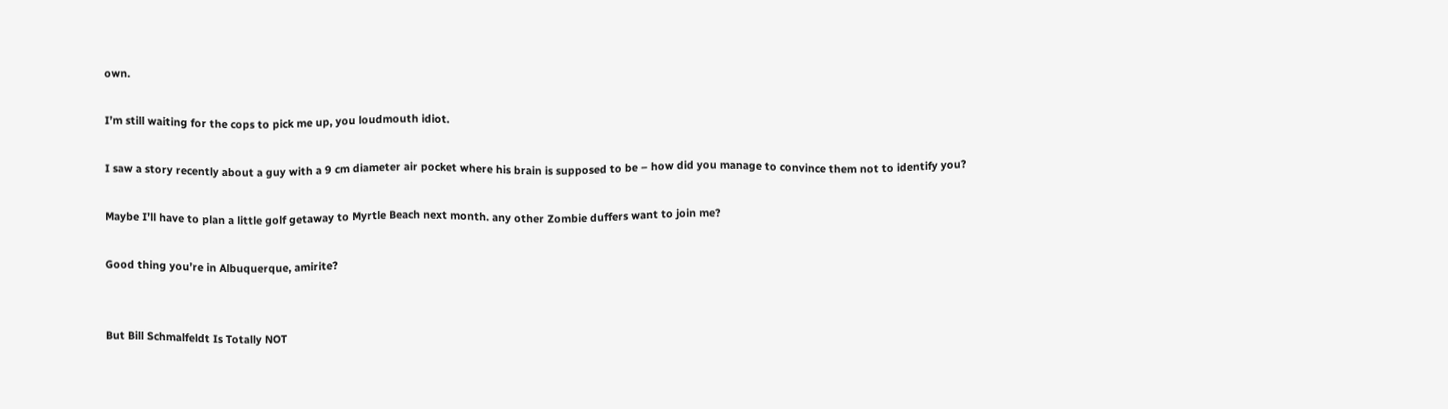own.

I’m still waiting for the cops to pick me up, you loudmouth idiot.

I saw a story recently about a guy with a 9 cm diameter air pocket where his brain is supposed to be – how did you manage to convince them not to identify you?

Maybe I’ll have to plan a little golf getaway to Myrtle Beach next month. any other Zombie duffers want to join me?

Good thing you’re in Albuquerque, amirite?


But Bill Schmalfeldt Is Totally NOT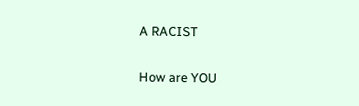A RACIST

How are YOU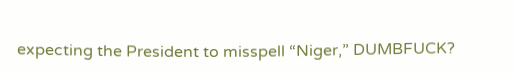expecting the President to misspell “Niger,” DUMBFUCK?